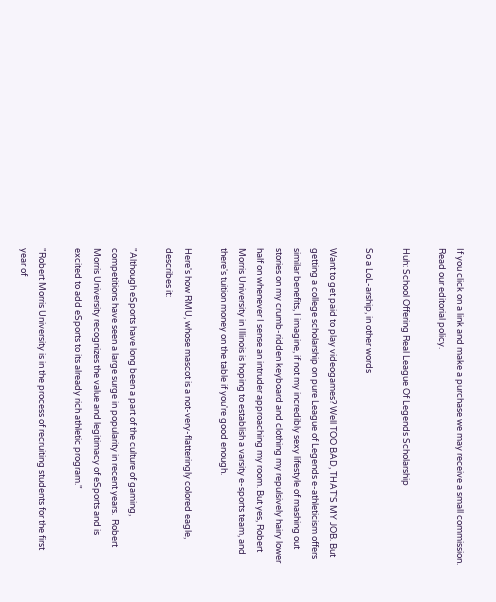If you click on a link and make a purchase we may receive a small commission. Read our editorial policy.

Huh: School Offering Real League Of Legends Scholarship

So a LoL-arship, in other words

Want to get paid to play videogames? Well TOO BAD, THAT'S MY JOB. But getting a college scholarship on pure League of Legends e-athleticism offers similar benefits, I imagine, if not my incredibly sexy lifestyle of mashing out stories on my crumb-ridden keyboard and clothing my repulsively hairy lower half on whenever I sense an intruder approaching my room. But yes, Robert Morris University in Illinois is hoping to establish a varsity e-sports team, and there's tuition money on the table if you're good enough.

Here's how RMU, whose mascot is a not-very-flatteringly colored eagle, describes it:

"Although eSports have long been a part of the culture of gaming, competitions have seen a large surge in popularity in recent years.  Robert Morris University recognizes the value and legitimacy of eSports and is excited to add eSports to its already rich athletic program."

"Robert Morris University is in the process of recruiting students for the first year of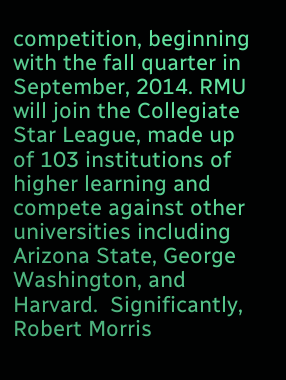competition, beginning with the fall quarter in September, 2014. RMU will join the Collegiate Star League, made up of 103 institutions of higher learning and compete against other universities including Arizona State, George Washington, and Harvard.  Significantly, Robert Morris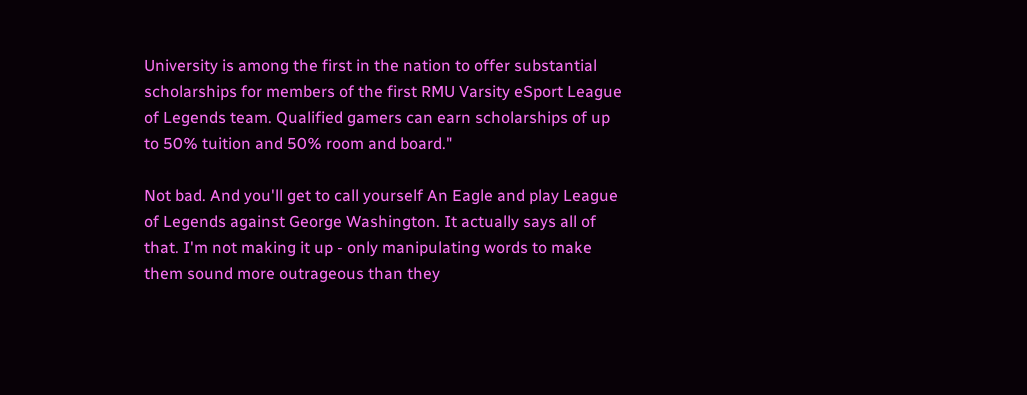University is among the first in the nation to offer substantial scholarships for members of the first RMU Varsity eSport League of Legends team. Qualified gamers can earn scholarships of up to 50% tuition and 50% room and board."

Not bad. And you'll get to call yourself An Eagle and play League of Legends against George Washington. It actually says all of that. I'm not making it up - only manipulating words to make them sound more outrageous than they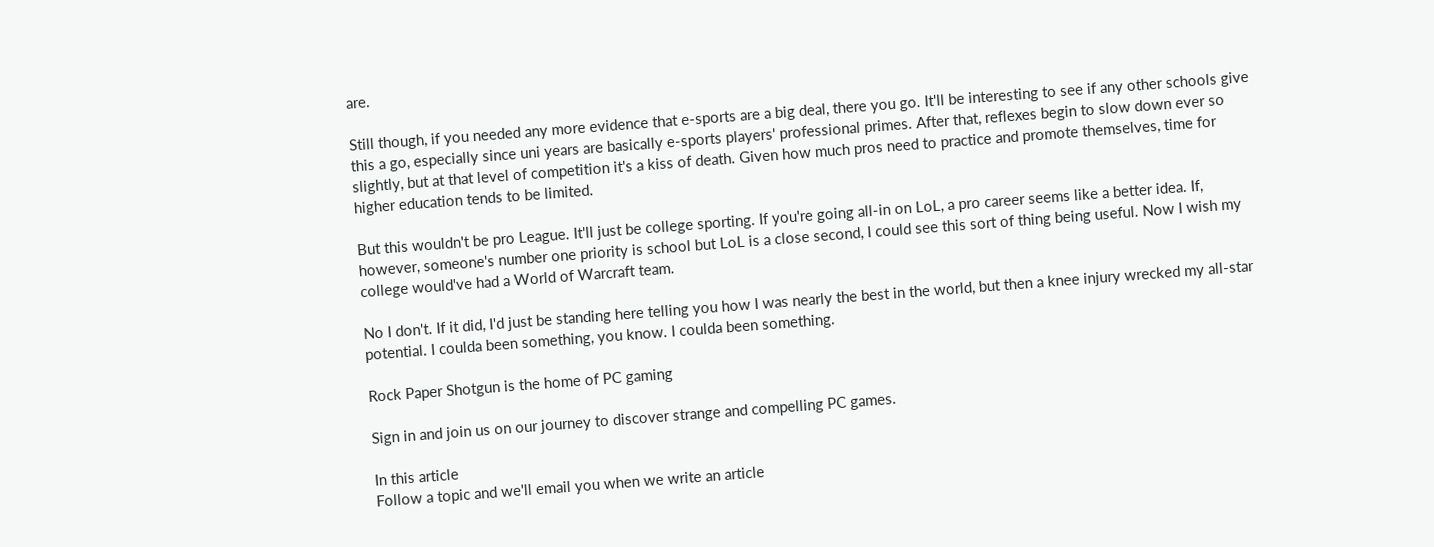are.

Still though, if you needed any more evidence that e-sports are a big deal, there you go. It'll be interesting to see if any other schools give this a go, especially since uni years are basically e-sports players' professional primes. After that, reflexes begin to slow down ever so slightly, but at that level of competition it's a kiss of death. Given how much pros need to practice and promote themselves, time for higher education tends to be limited.

But this wouldn't be pro League. It'll just be college sporting. If you're going all-in on LoL, a pro career seems like a better idea. If, however, someone's number one priority is school but LoL is a close second, I could see this sort of thing being useful. Now I wish my college would've had a World of Warcraft team.

No I don't. If it did, I'd just be standing here telling you how I was nearly the best in the world, but then a knee injury wrecked my all-star potential. I coulda been something, you know. I coulda been something.

Rock Paper Shotgun is the home of PC gaming

Sign in and join us on our journey to discover strange and compelling PC games.

In this article
Follow a topic and we'll email you when we write an article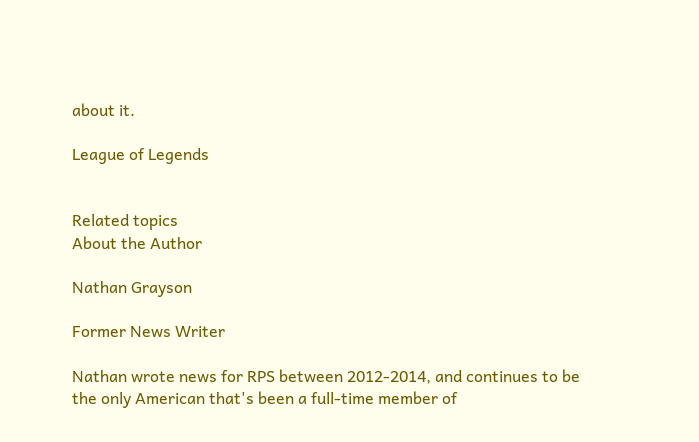about it.

League of Legends


Related topics
About the Author

Nathan Grayson

Former News Writer

Nathan wrote news for RPS between 2012-2014, and continues to be the only American that's been a full-time member of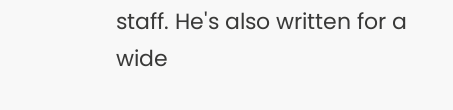staff. He's also written for a wide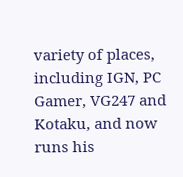variety of places, including IGN, PC Gamer, VG247 and Kotaku, and now runs his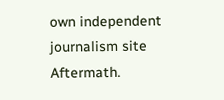own independent journalism site Aftermath.